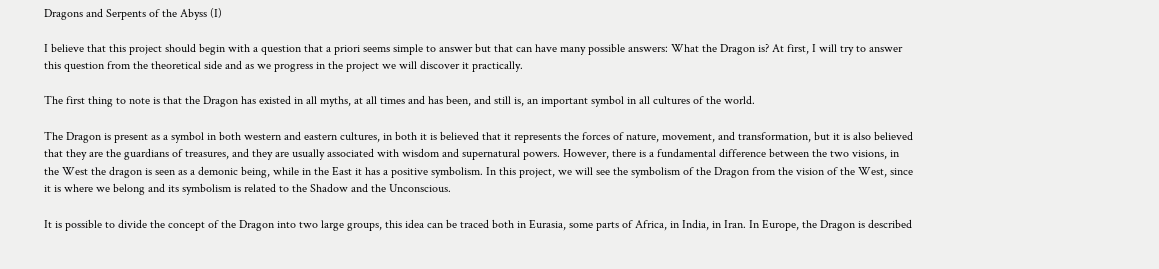Dragons and Serpents of the Abyss (I)

I believe that this project should begin with a question that a priori seems simple to answer but that can have many possible answers: What the Dragon is? At first, I will try to answer this question from the theoretical side and as we progress in the project we will discover it practically.

The first thing to note is that the Dragon has existed in all myths, at all times and has been, and still is, an important symbol in all cultures of the world.

The Dragon is present as a symbol in both western and eastern cultures, in both it is believed that it represents the forces of nature, movement, and transformation, but it is also believed that they are the guardians of treasures, and they are usually associated with wisdom and supernatural powers. However, there is a fundamental difference between the two visions, in the West the dragon is seen as a demonic being, while in the East it has a positive symbolism. In this project, we will see the symbolism of the Dragon from the vision of the West, since it is where we belong and its symbolism is related to the Shadow and the Unconscious.

It is possible to divide the concept of the Dragon into two large groups, this idea can be traced both in Eurasia, some parts of Africa, in India, in Iran. In Europe, the Dragon is described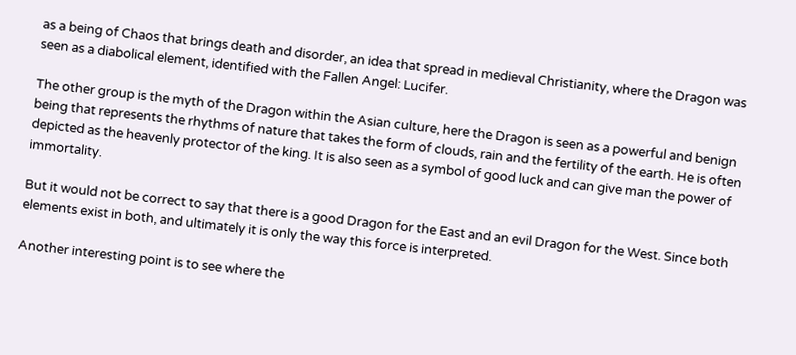as a being of Chaos that brings death and disorder, an idea that spread in medieval Christianity, where the Dragon was seen as a diabolical element, identified with the Fallen Angel: Lucifer.

The other group is the myth of the Dragon within the Asian culture, here the Dragon is seen as a powerful and benign being that represents the rhythms of nature that takes the form of clouds, rain and the fertility of the earth. He is often depicted as the heavenly protector of the king. It is also seen as a symbol of good luck and can give man the power of immortality.

But it would not be correct to say that there is a good Dragon for the East and an evil Dragon for the West. Since both elements exist in both, and ultimately it is only the way this force is interpreted.

Another interesting point is to see where the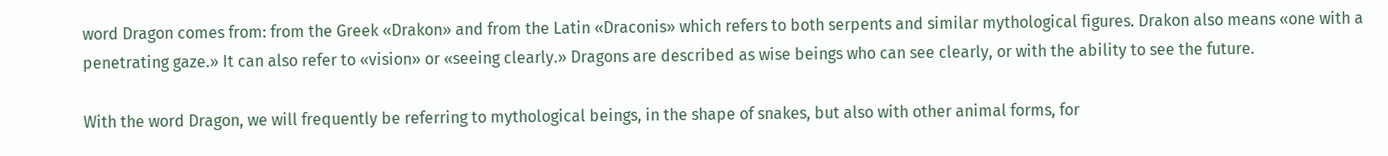word Dragon comes from: from the Greek «Drakon» and from the Latin «Draconis» which refers to both serpents and similar mythological figures. Drakon also means «one with a penetrating gaze.» It can also refer to «vision» or «seeing clearly.» Dragons are described as wise beings who can see clearly, or with the ability to see the future.

With the word Dragon, we will frequently be referring to mythological beings, in the shape of snakes, but also with other animal forms, for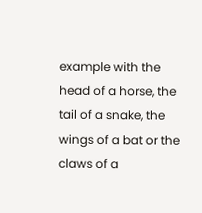example with the head of a horse, the tail of a snake, the wings of a bat or the claws of a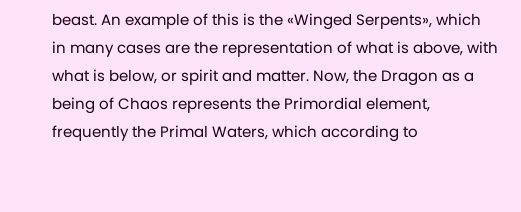beast. An example of this is the «Winged Serpents», which in many cases are the representation of what is above, with what is below, or spirit and matter. Now, the Dragon as a being of Chaos represents the Primordial element, frequently the Primal Waters, which according to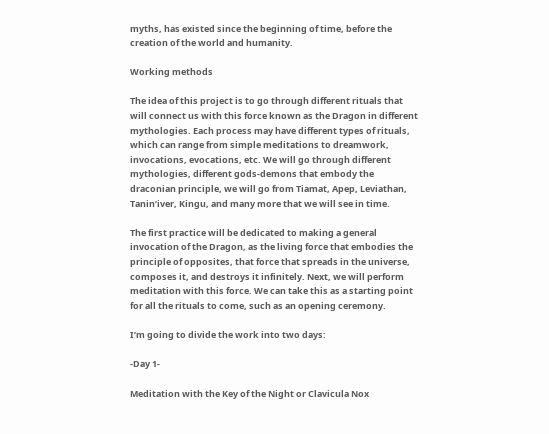myths, has existed since the beginning of time, before the creation of the world and humanity.

Working methods

The idea of this project is to go through different rituals that will connect us with this force known as the Dragon in different mythologies. Each process may have different types of rituals, which can range from simple meditations to dreamwork, invocations, evocations, etc. We will go through different mythologies, different gods-demons that embody the draconian principle, we will go from Tiamat, Apep, Leviathan, Tanin’iver, Kingu, and many more that we will see in time.

The first practice will be dedicated to making a general invocation of the Dragon, as the living force that embodies the principle of opposites, that force that spreads in the universe, composes it, and destroys it infinitely. Next, we will perform meditation with this force. We can take this as a starting point for all the rituals to come, such as an opening ceremony.

I’m going to divide the work into two days:

-Day 1-

Meditation with the Key of the Night or Clavicula Nox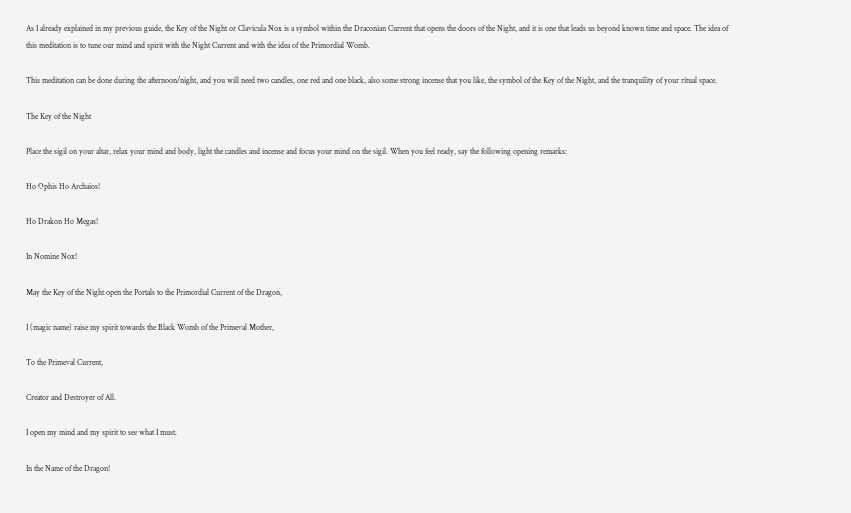As I already explained in my previous guide, the Key of the Night or Clavicula Nox is a symbol within the Draconian Current that opens the doors of the Night, and it is one that leads us beyond known time and space. The idea of this meditation is to tune our mind and spirit with the Night Current and with the idea of the Primordial Womb.

This meditation can be done during the afternoon/night, and you will need two candles, one red and one black, also some strong incense that you like, the symbol of the Key of the Night, and the tranquility of your ritual space.

The Key of the Night

Place the sigil on your altar, relax your mind and body, light the candles and incense and focus your mind on the sigil. When you feel ready, say the following opening remarks:

Ho Ophis Ho Archaios!

Ho Drakon Ho Megas!

In Nomine Nox!

May the Key of the Night open the Portals to the Primordial Current of the Dragon,

I (magic name) raise my spirit towards the Black Womb of the Primeval Mother,

To the Primeval Current,

Creator and Destroyer of All.

I open my mind and my spirit to see what I must.

In the Name of the Dragon!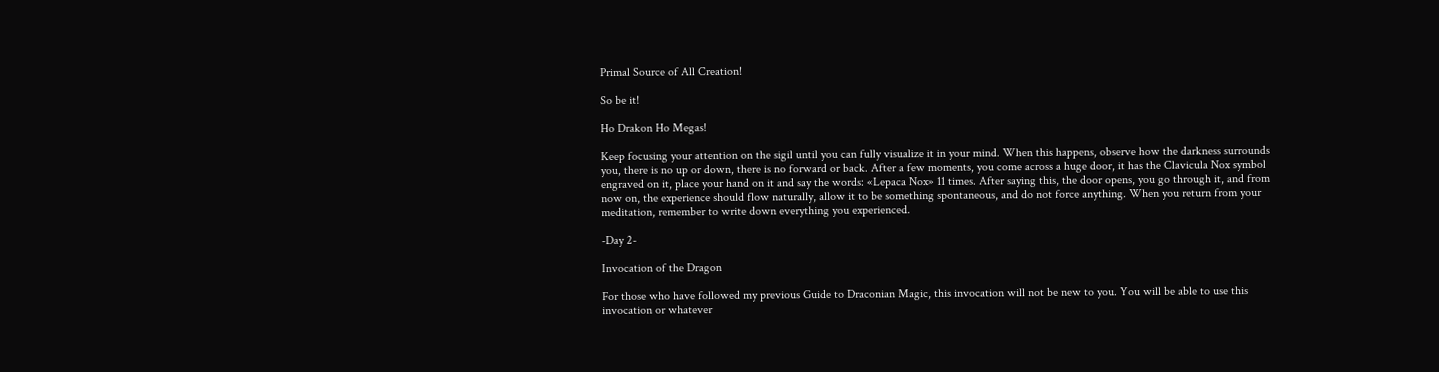Primal Source of All Creation!

So be it!

Ho Drakon Ho Megas!

Keep focusing your attention on the sigil until you can fully visualize it in your mind. When this happens, observe how the darkness surrounds you, there is no up or down, there is no forward or back. After a few moments, you come across a huge door, it has the Clavicula Nox symbol engraved on it, place your hand on it and say the words: «Lepaca Nox» 11 times. After saying this, the door opens, you go through it, and from now on, the experience should flow naturally, allow it to be something spontaneous, and do not force anything. When you return from your meditation, remember to write down everything you experienced.

-Day 2-

Invocation of the Dragon

For those who have followed my previous Guide to Draconian Magic, this invocation will not be new to you. You will be able to use this invocation or whatever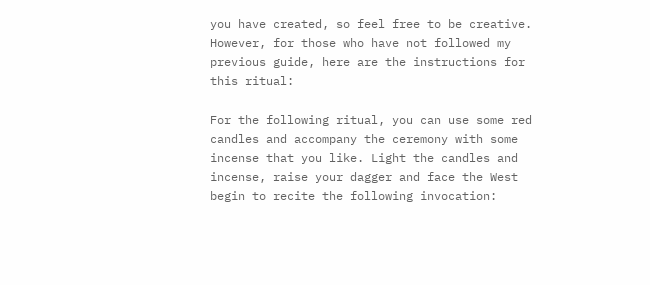you have created, so feel free to be creative. However, for those who have not followed my previous guide, here are the instructions for this ritual:

For the following ritual, you can use some red candles and accompany the ceremony with some incense that you like. Light the candles and incense, raise your dagger and face the West begin to recite the following invocation: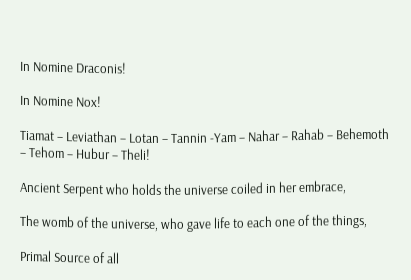In Nomine Draconis!

In Nomine Nox!

Tiamat – Leviathan – Lotan – Tannin -Yam – Nahar – Rahab – Behemoth – Tehom – Hubur – Theli!

Ancient Serpent who holds the universe coiled in her embrace,

The womb of the universe, who gave life to each one of the things,

Primal Source of all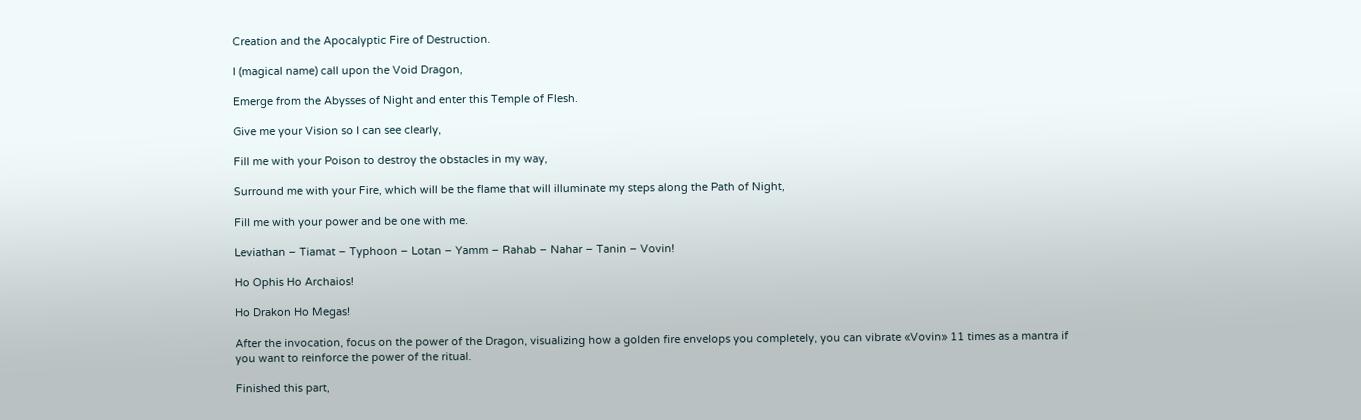Creation and the Apocalyptic Fire of Destruction.

I (magical name) call upon the Void Dragon,

Emerge from the Abysses of Night and enter this Temple of Flesh.

Give me your Vision so I can see clearly,

Fill me with your Poison to destroy the obstacles in my way,

Surround me with your Fire, which will be the flame that will illuminate my steps along the Path of Night,

Fill me with your power and be one with me.

Leviathan – Tiamat – Typhoon – Lotan – Yamm – Rahab – Nahar – Tanin – Vovin!

Ho Ophis Ho Archaios!

Ho Drakon Ho Megas!

After the invocation, focus on the power of the Dragon, visualizing how a golden fire envelops you completely, you can vibrate «Vovin» 11 times as a mantra if you want to reinforce the power of the ritual.

Finished this part,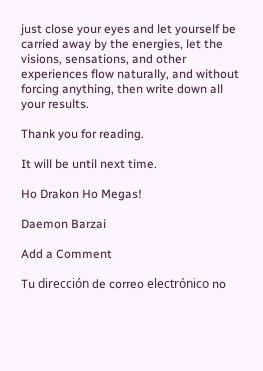just close your eyes and let yourself be carried away by the energies, let the visions, sensations, and other experiences flow naturally, and without forcing anything, then write down all your results.

Thank you for reading.

It will be until next time.

Ho Drakon Ho Megas!

Daemon Barzai

Add a Comment

Tu dirección de correo electrónico no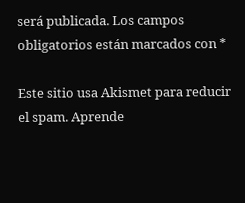será publicada. Los campos obligatorios están marcados con *

Este sitio usa Akismet para reducir el spam. Aprende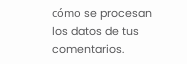cómo se procesan los datos de tus comentarios.